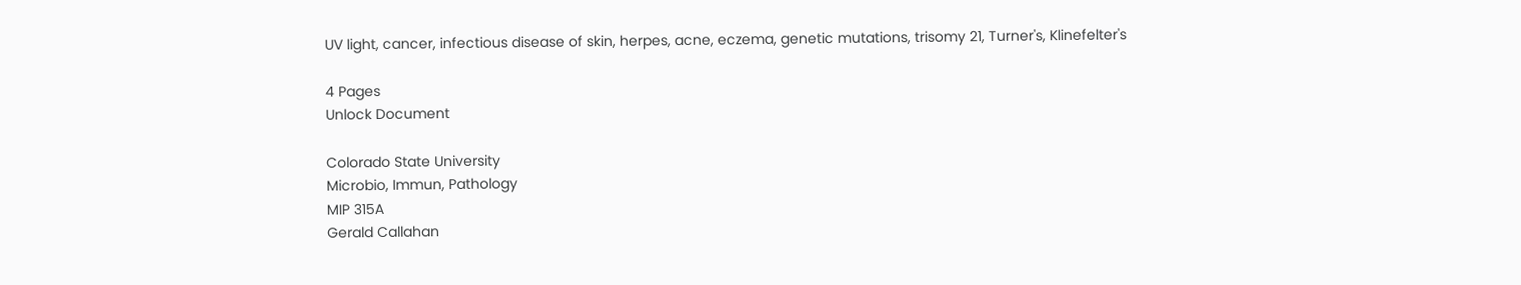UV light, cancer, infectious disease of skin, herpes, acne, eczema, genetic mutations, trisomy 21, Turner's, Klinefelter's

4 Pages
Unlock Document

Colorado State University
Microbio, Immun, Pathology
MIP 315A
Gerald Callahan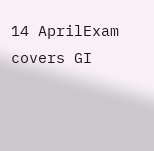14 AprilExam covers GI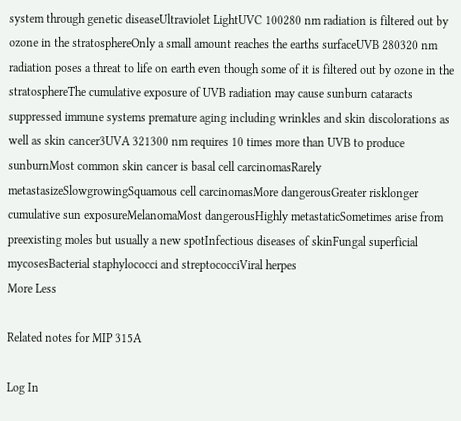system through genetic diseaseUltraviolet LightUVC 100280 nm radiation is filtered out by ozone in the stratosphereOnly a small amount reaches the earths surfaceUVB 280320 nm radiation poses a threat to life on earth even though some of it is filtered out by ozone in the stratosphereThe cumulative exposure of UVB radiation may cause sunburn cataracts suppressed immune systems premature aging including wrinkles and skin discolorations as well as skin cancer3UVA 321300 nm requires 10 times more than UVB to produce sunburnMost common skin cancer is basal cell carcinomasRarely metastasizeSlowgrowingSquamous cell carcinomasMore dangerousGreater risklonger cumulative sun exposureMelanomaMost dangerousHighly metastaticSometimes arise from preexisting moles but usually a new spotInfectious diseases of skinFungal superficial mycosesBacterial staphylococci and streptococciViral herpes
More Less

Related notes for MIP 315A

Log In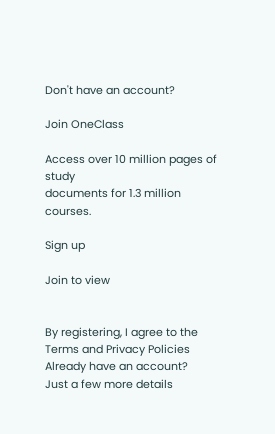Don't have an account?

Join OneClass

Access over 10 million pages of study
documents for 1.3 million courses.

Sign up

Join to view


By registering, I agree to the Terms and Privacy Policies
Already have an account?
Just a few more details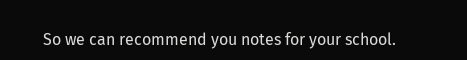So we can recommend you notes for your school.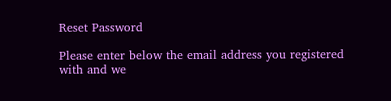Reset Password

Please enter below the email address you registered with and we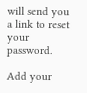will send you a link to reset your password.

Add your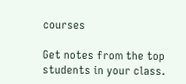courses

Get notes from the top students in your class.